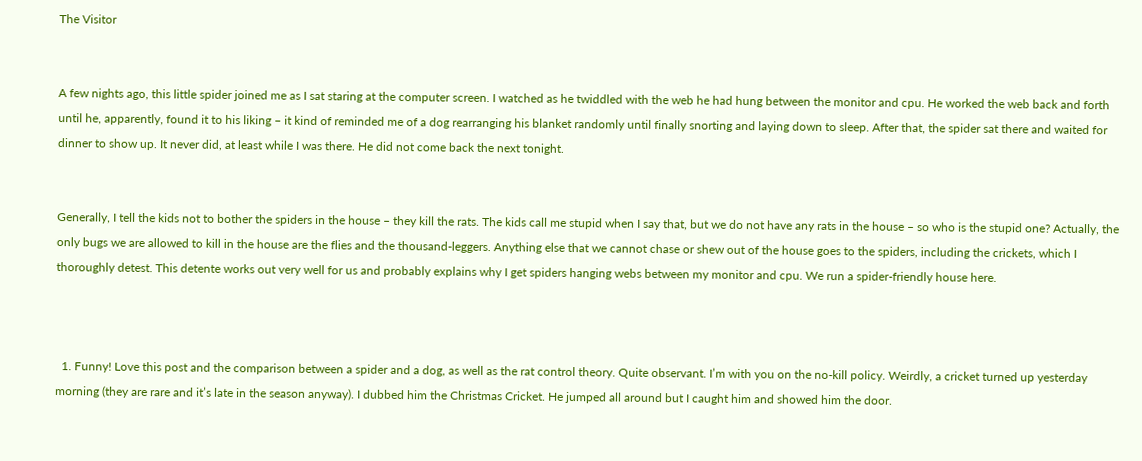The Visitor


A few nights ago, this little spider joined me as I sat staring at the computer screen. I watched as he twiddled with the web he had hung between the monitor and cpu. He worked the web back and forth until he, apparently, found it to his liking – it kind of reminded me of a dog rearranging his blanket randomly until finally snorting and laying down to sleep. After that, the spider sat there and waited for dinner to show up. It never did, at least while I was there. He did not come back the next tonight.


Generally, I tell the kids not to bother the spiders in the house – they kill the rats. The kids call me stupid when I say that, but we do not have any rats in the house – so who is the stupid one? Actually, the only bugs we are allowed to kill in the house are the flies and the thousand-leggers. Anything else that we cannot chase or shew out of the house goes to the spiders, including the crickets, which I thoroughly detest. This detente works out very well for us and probably explains why I get spiders hanging webs between my monitor and cpu. We run a spider-friendly house here.



  1. Funny! Love this post and the comparison between a spider and a dog, as well as the rat control theory. Quite observant. I’m with you on the no-kill policy. Weirdly, a cricket turned up yesterday morning (they are rare and it’s late in the season anyway). I dubbed him the Christmas Cricket. He jumped all around but I caught him and showed him the door.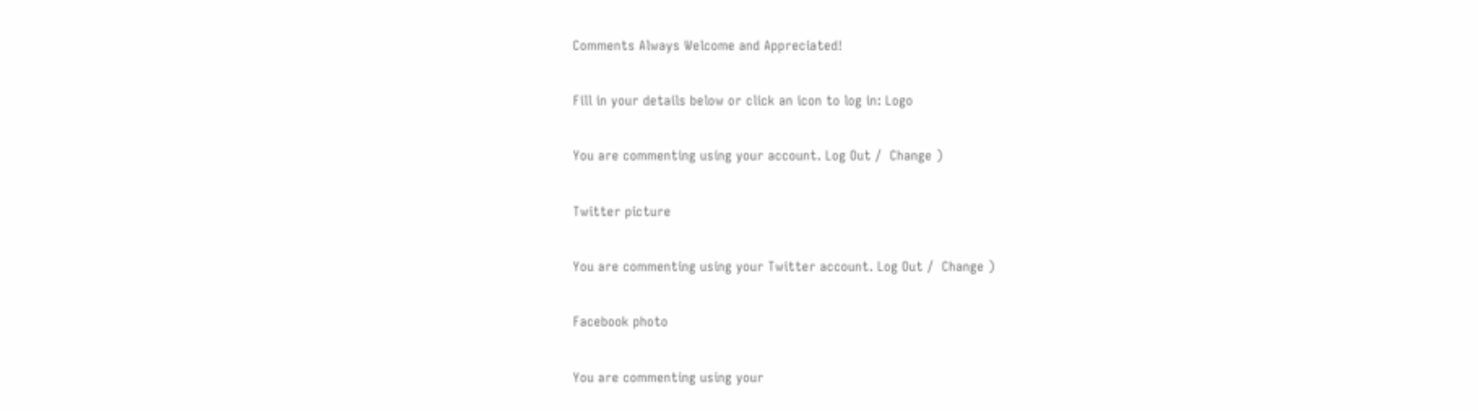Comments Always Welcome and Appreciated!

Fill in your details below or click an icon to log in: Logo

You are commenting using your account. Log Out /  Change )

Twitter picture

You are commenting using your Twitter account. Log Out /  Change )

Facebook photo

You are commenting using your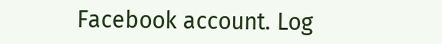Facebook account. Log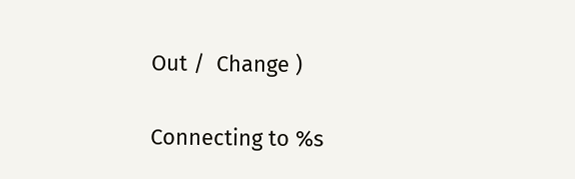Out /  Change )

Connecting to %s